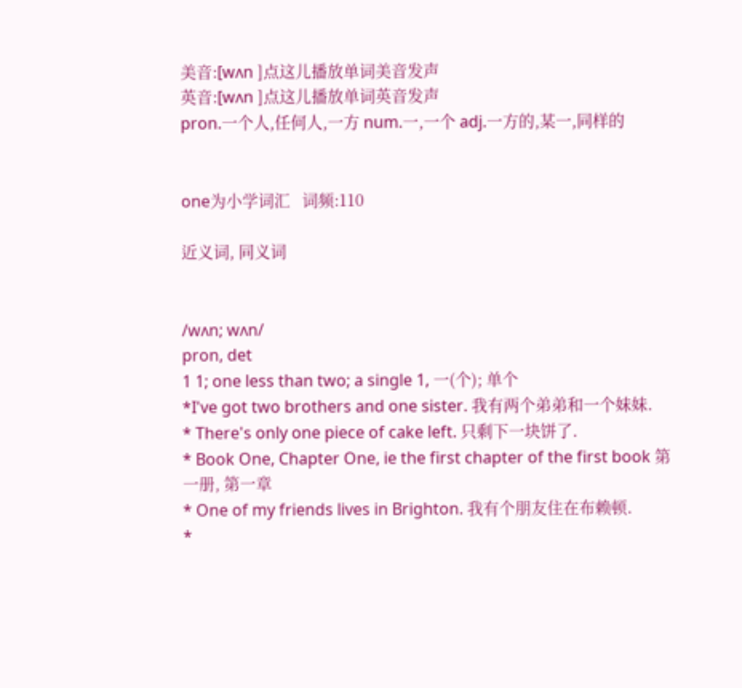美音:[wʌn ]点这儿播放单词美音发声
英音:[wʌn ]点这儿播放单词英音发声
pron.一个人,任何人,一方 num.一,一个 adj.一方的,某一,同样的


one为小学词汇   词频:110

近义词, 同义词


/wʌn; wʌn/
pron, det
1 1; one less than two; a single 1, 一(个); 单个
*I've got two brothers and one sister. 我有两个弟弟和一个妹妹.
* There's only one piece of cake left. 只剩下一块饼了.
* Book One, Chapter One, ie the first chapter of the first book 第一册, 第一章
* One of my friends lives in Brighton. 我有个朋友住在布赖顿.
*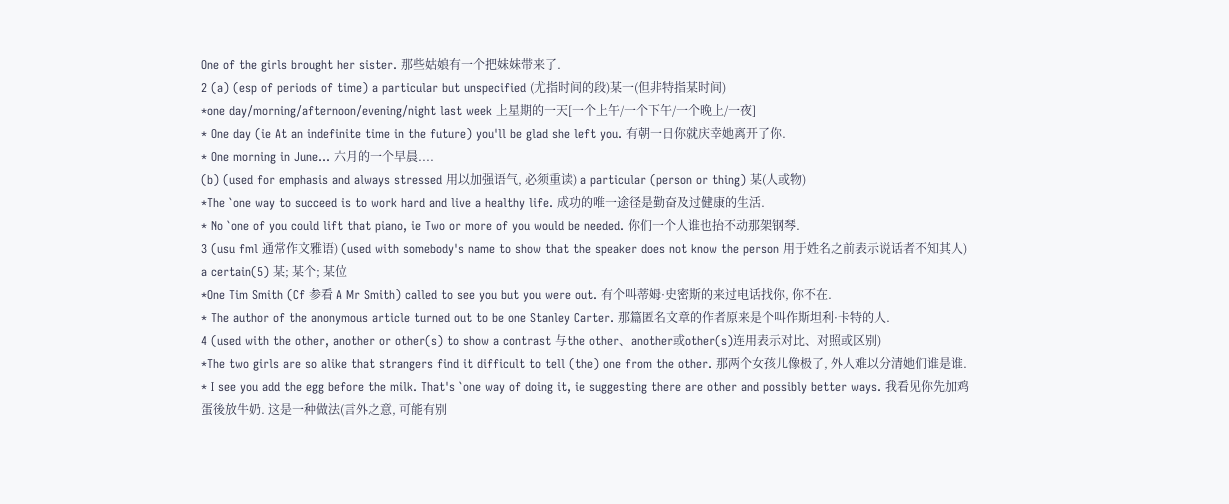One of the girls brought her sister. 那些姑娘有一个把妹妹带来了.
2 (a) (esp of periods of time) a particular but unspecified (尤指时间的段)某一(但非特指某时间)
*one day/morning/afternoon/evening/night last week 上星期的一天[一个上午/一个下午/一个晚上/一夜]
* One day (ie At an indefinite time in the future) you'll be glad she left you. 有朝一日你就庆幸她离开了你.
* One morning in June... 六月的一个早晨....
(b) (used for emphasis and always stressed 用以加强语气, 必须重读) a particular (person or thing) 某(人或物)
*The `one way to succeed is to work hard and live a healthy life. 成功的唯一途径是勤奋及过健康的生活.
* No `one of you could lift that piano, ie Two or more of you would be needed. 你们一个人谁也抬不动那架钢琴.
3 (usu fml 通常作文雅语) (used with somebody's name to show that the speaker does not know the person 用于姓名之前表示说话者不知其人) a certain(5) 某; 某个; 某位
*One Tim Smith (Cf 参看 A Mr Smith) called to see you but you were out. 有个叫蒂姆·史密斯的来过电话找你, 你不在.
* The author of the anonymous article turned out to be one Stanley Carter. 那篇匿名文章的作者原来是个叫作斯坦利·卡特的人.
4 (used with the other, another or other(s) to show a contrast 与the other、another或other(s)连用表示对比、对照或区别)
*The two girls are so alike that strangers find it difficult to tell (the) one from the other. 那两个女孩儿像极了, 外人难以分清她们谁是谁.
* I see you add the egg before the milk. That's `one way of doing it, ie suggesting there are other and possibly better ways. 我看见你先加鸡蛋後放牛奶. 这是一种做法(言外之意, 可能有别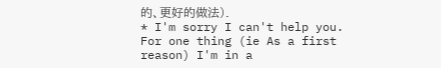的、更好的做法).
* I'm sorry I can't help you. For one thing (ie As a first reason) I'm in a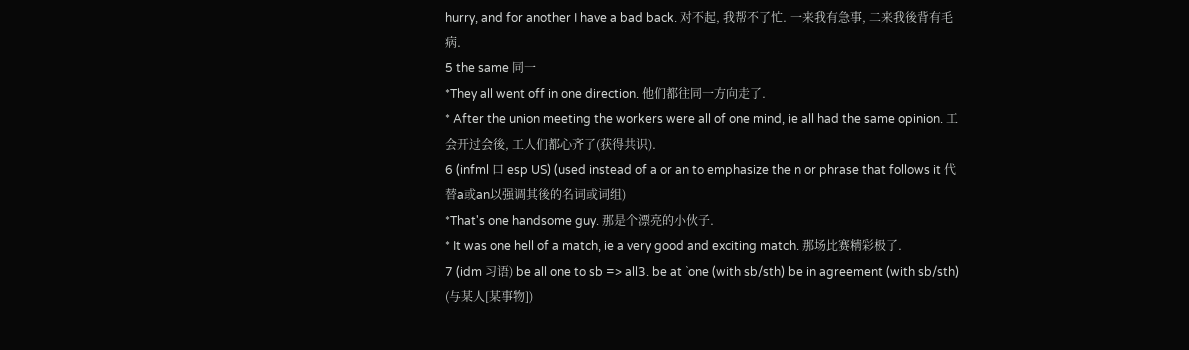hurry, and for another I have a bad back. 对不起, 我帮不了忙. 一来我有急事, 二来我後背有毛病.
5 the same 同一
*They all went off in one direction. 他们都往同一方向走了.
* After the union meeting the workers were all of one mind, ie all had the same opinion. 工会开过会後, 工人们都心齐了(获得共识).
6 (infml 口 esp US) (used instead of a or an to emphasize the n or phrase that follows it 代替a或an以强调其後的名词或词组)
*That's one handsome guy. 那是个漂亮的小伙子.
* It was one hell of a match, ie a very good and exciting match. 那场比赛精彩极了.
7 (idm 习语) be all one to sb => all3. be at `one (with sb/sth) be in agreement (with sb/sth) (与某人[某事物])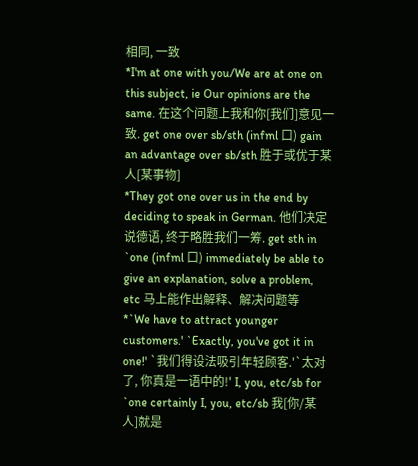相同, 一致
*I'm at one with you/We are at one on this subject, ie Our opinions are the same. 在这个问题上我和你[我们]意见一致. get one over sb/sth (infml 口) gain an advantage over sb/sth 胜于或优于某人[某事物]
*They got one over us in the end by deciding to speak in German. 他们决定说德语, 终于略胜我们一筹. get sth in `one (infml 口) immediately be able to give an explanation, solve a problem, etc 马上能作出解释、解决问题等
*`We have to attract younger customers.' `Exactly, you've got it in one!' `我们得设法吸引年轻顾客.'`太对了, 你真是一语中的!' I, you, etc/sb for `one certainly I, you, etc/sb 我[你/某人]就是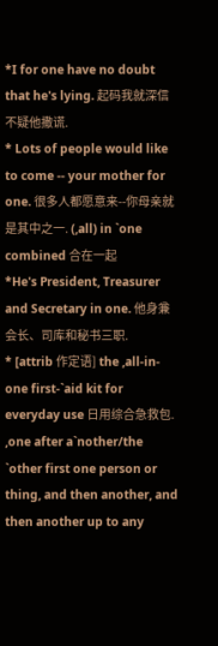*I for one have no doubt that he's lying. 起码我就深信不疑他撒谎.
* Lots of people would like to come -- your mother for one. 很多人都愿意来--你母亲就是其中之一. (,all) in `one combined 合在一起
*He's President, Treasurer and Secretary in one. 他身兼会长、司库和秘书三职.
* [attrib 作定语] the ,all-in-one first-`aid kit for everyday use 日用综合急救包. ,one after a`nother/the `other first one person or thing, and then another, and then another up to any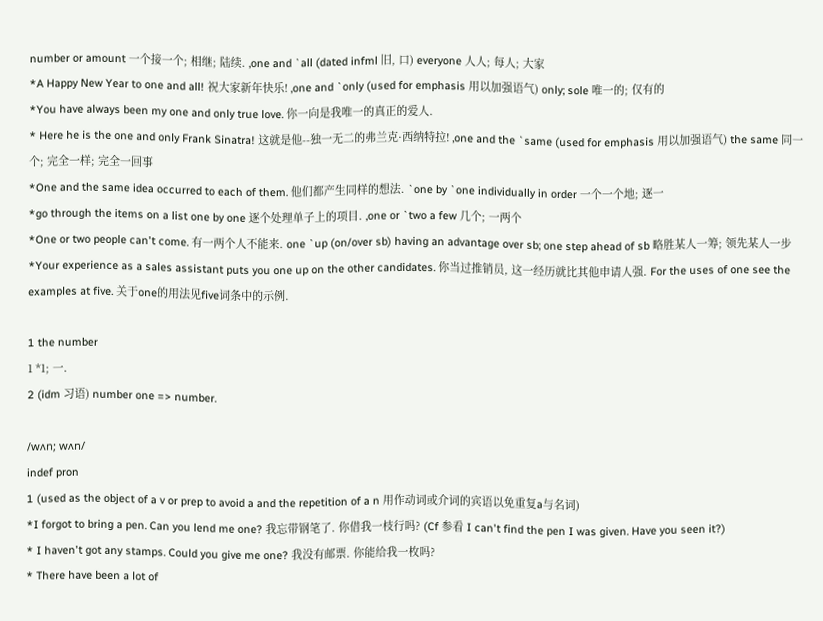number or amount 一个接一个; 相继; 陆续. ,one and `all (dated infml 旧, 口) everyone 人人; 每人; 大家
*A Happy New Year to one and all! 祝大家新年快乐! ,one and `only (used for emphasis 用以加强语气) only; sole 唯一的; 仅有的
*You have always been my one and only true love. 你一向是我唯一的真正的爱人.
* Here he is the one and only Frank Sinatra! 这就是他--独一无二的弗兰克·西纳特拉! ,one and the `same (used for emphasis 用以加强语气) the same 同一个; 完全一样; 完全一回事
*One and the same idea occurred to each of them. 他们都产生同样的想法. `one by `one individually in order 一个一个地; 逐一
*go through the items on a list one by one 逐个处理单子上的项目. ,one or `two a few 几个; 一两个
*One or two people can't come. 有一两个人不能来. one `up (on/over sb) having an advantage over sb; one step ahead of sb 略胜某人一筹; 领先某人一步
*Your experience as a sales assistant puts you one up on the other candidates. 你当过推销员, 这一经历就比其他申请人强. For the uses of one see the examples at five. 关于one的用法见five词条中的示例.

1 the number
1 *1; 一.
2 (idm 习语) number one => number.

/wʌn; wʌn/
indef pron
1 (used as the object of a v or prep to avoid a and the repetition of a n 用作动词或介词的宾语以免重复a与名词)
*I forgot to bring a pen. Can you lend me one? 我忘带钢笔了. 你借我一枝行吗? (Cf 参看 I can't find the pen I was given. Have you seen it?)
* I haven't got any stamps. Could you give me one? 我没有邮票. 你能给我一枚吗?
* There have been a lot of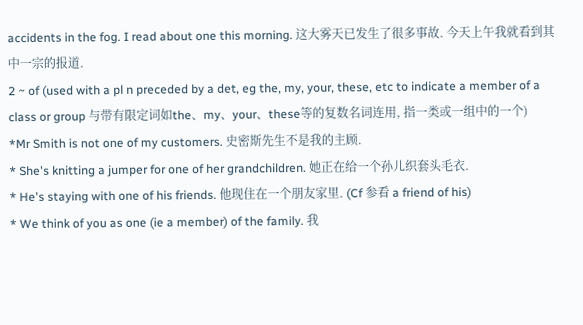accidents in the fog. I read about one this morning. 这大雾天已发生了很多事故. 今天上午我就看到其中一宗的报道.
2 ~ of (used with a pl n preceded by a det, eg the, my, your, these, etc to indicate a member of a class or group 与带有限定词如the、my、your、these等的复数名词连用, 指一类或一组中的一个)
*Mr Smith is not one of my customers. 史密斯先生不是我的主顾.
* She's knitting a jumper for one of her grandchildren. 她正在给一个孙儿织套头毛衣.
* He's staying with one of his friends. 他现住在一个朋友家里. (Cf 参看 a friend of his)
* We think of you as one (ie a member) of the family. 我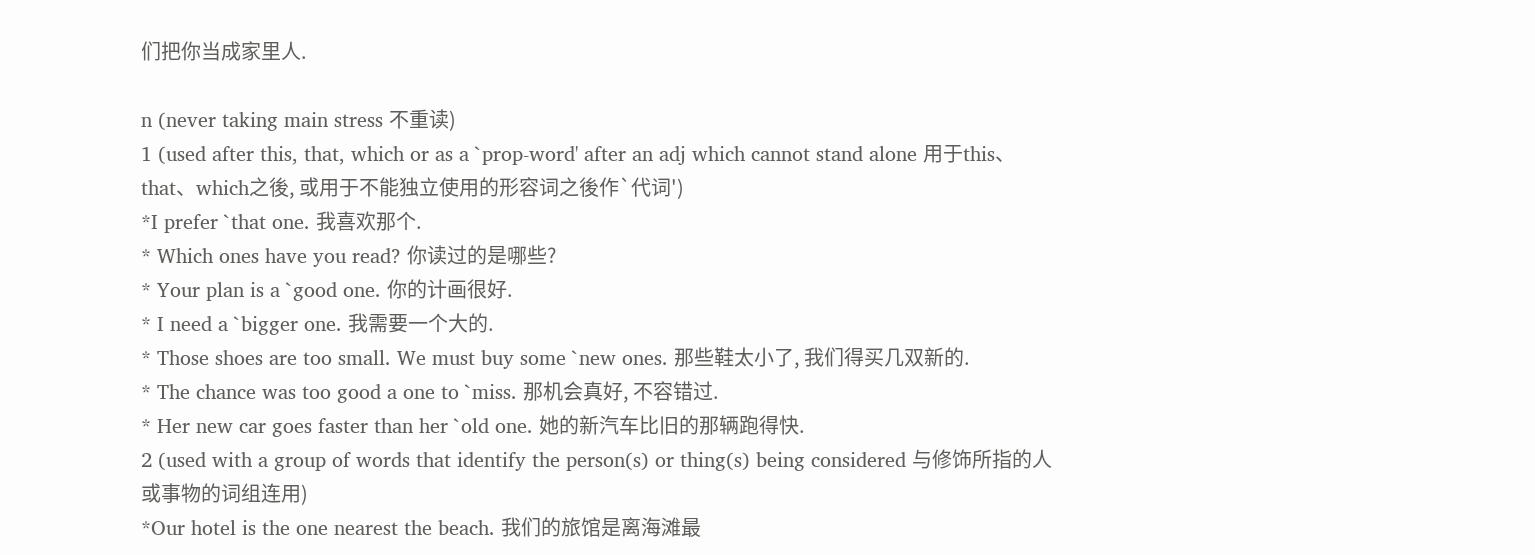们把你当成家里人.

n (never taking main stress 不重读)
1 (used after this, that, which or as a `prop-word' after an adj which cannot stand alone 用于this、that、which之後, 或用于不能独立使用的形容词之後作`代词')
*I prefer `that one. 我喜欢那个.
* Which ones have you read? 你读过的是哪些?
* Your plan is a `good one. 你的计画很好.
* I need a `bigger one. 我需要一个大的.
* Those shoes are too small. We must buy some `new ones. 那些鞋太小了, 我们得买几双新的.
* The chance was too good a one to `miss. 那机会真好, 不容错过.
* Her new car goes faster than her `old one. 她的新汽车比旧的那辆跑得快.
2 (used with a group of words that identify the person(s) or thing(s) being considered 与修饰所指的人或事物的词组连用)
*Our hotel is the one nearest the beach. 我们的旅馆是离海滩最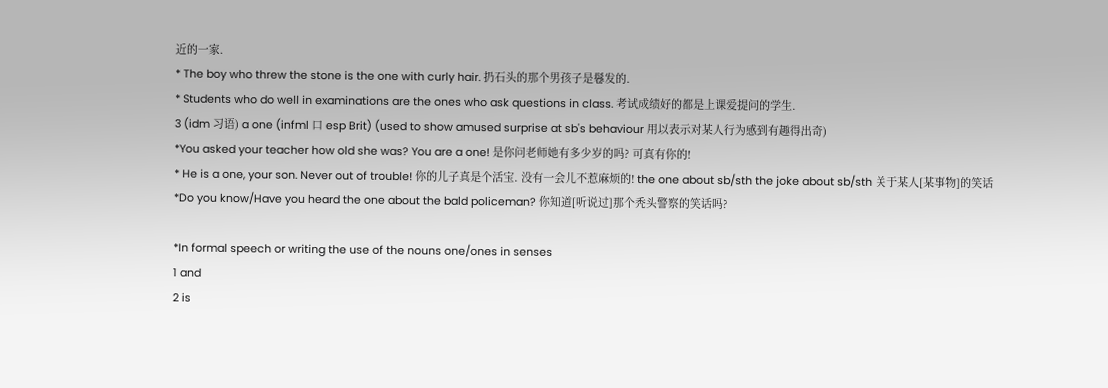近的一家.
* The boy who threw the stone is the one with curly hair. 扔石头的那个男孩子是鬈发的.
* Students who do well in examinations are the ones who ask questions in class. 考试成绩好的都是上课爱提问的学生.
3 (idm 习语) a one (infml 口 esp Brit) (used to show amused surprise at sb's behaviour 用以表示对某人行为感到有趣得出奇)
*You asked your teacher how old she was? You are a one! 是你问老师她有多少岁的吗? 可真有你的!
* He is a one, your son. Never out of trouble! 你的儿子真是个活宝. 没有一会儿不惹麻烦的! the one about sb/sth the joke about sb/sth 关于某人[某事物]的笑话
*Do you know/Have you heard the one about the bald policeman? 你知道[听说过]那个秃头警察的笑话吗?

*In formal speech or writing the use of the nouns one/ones in senses
1 and
2 is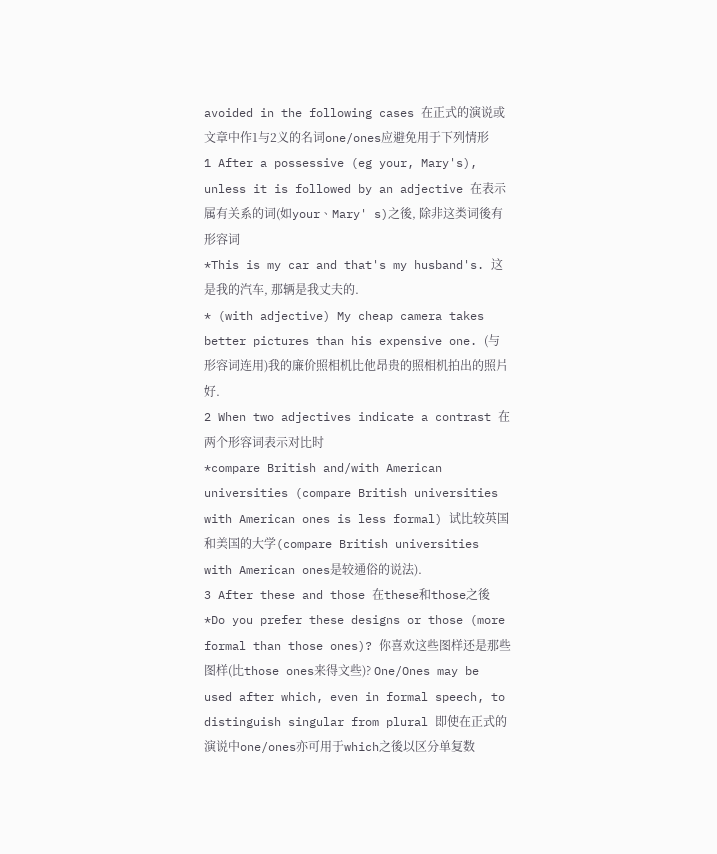avoided in the following cases 在正式的演说或文章中作1与2义的名词one/ones应避免用于下列情形
1 After a possessive (eg your, Mary's), unless it is followed by an adjective 在表示属有关系的词(如your、Mary' s)之後, 除非这类词後有形容词
*This is my car and that's my husband's. 这是我的汽车, 那辆是我丈夫的.
* (with adjective) My cheap camera takes better pictures than his expensive one. (与形容词连用)我的廉价照相机比他昂贵的照相机拍出的照片好.
2 When two adjectives indicate a contrast 在两个形容词表示对比时
*compare British and/with American universities (compare British universities with American ones is less formal) 试比较英国和美国的大学(compare British universities with American ones是较通俗的说法).
3 After these and those 在these和those之後
*Do you prefer these designs or those (more formal than those ones)? 你喜欢这些图样还是那些图样(比those ones来得文些)? One/Ones may be used after which, even in formal speech, to distinguish singular from plural 即使在正式的演说中one/ones亦可用于which之後以区分单复数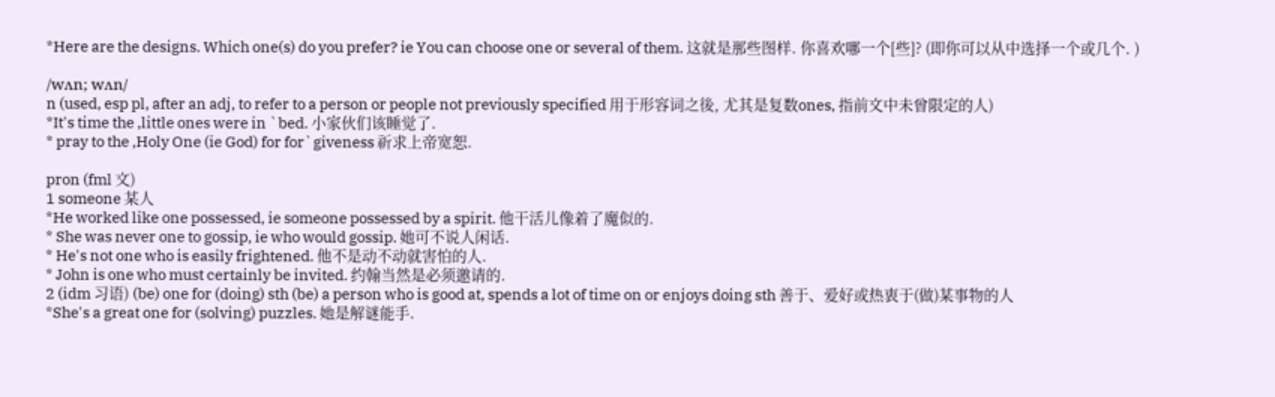*Here are the designs. Which one(s) do you prefer? ie You can choose one or several of them. 这就是那些图样. 你喜欢哪一个[些]? (即你可以从中选择一个或几个. )

/wʌn; wʌn/
n (used, esp pl, after an adj, to refer to a person or people not previously specified 用于形容词之後, 尤其是复数ones, 指前文中未曾限定的人)
*It's time the ,little ones were in `bed. 小家伙们该睡觉了.
* pray to the ,Holy One (ie God) for for`giveness 祈求上帝宽恕.

pron (fml 文)
1 someone 某人
*He worked like one possessed, ie someone possessed by a spirit. 他干活儿像着了魔似的.
* She was never one to gossip, ie who would gossip. 她可不说人闲话.
* He's not one who is easily frightened. 他不是动不动就害怕的人.
* John is one who must certainly be invited. 约翰当然是必须邀请的.
2 (idm 习语) (be) one for (doing) sth (be) a person who is good at, spends a lot of time on or enjoys doing sth 善于、爱好或热衷于(做)某事物的人
*She's a great one for (solving) puzzles. 她是解谜能手.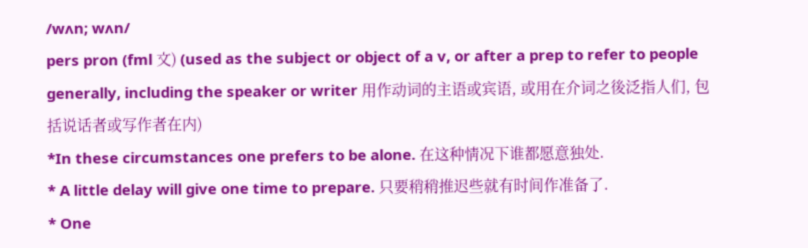/wʌn; wʌn/
pers pron (fml 文) (used as the subject or object of a v, or after a prep to refer to people generally, including the speaker or writer 用作动词的主语或宾语, 或用在介词之後泛指人们, 包括说话者或写作者在内)
*In these circumstances one prefers to be alone. 在这种情况下谁都愿意独处.
* A little delay will give one time to prepare. 只要稍稍推迟些就有时间作准备了.
* One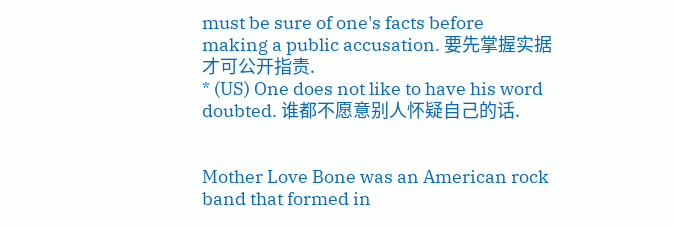must be sure of one's facts before making a public accusation. 要先掌握实据才可公开指责.
* (US) One does not like to have his word doubted. 谁都不愿意别人怀疑自己的话.


Mother Love Bone was an American rock band that formed in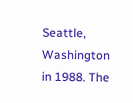Seattle, Washington in 1988. The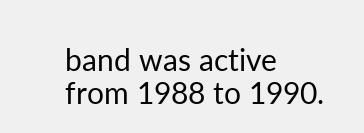band was active from 1988 to 1990.